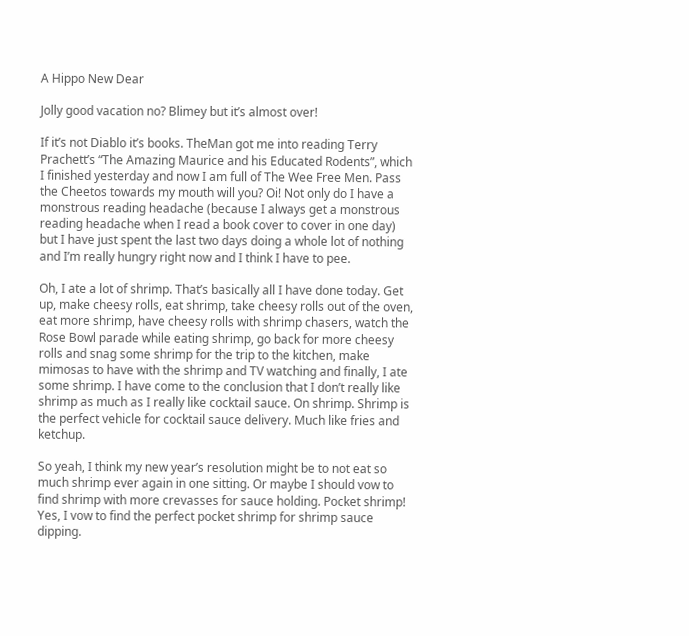A Hippo New Dear

Jolly good vacation no? Blimey but it’s almost over!

If it’s not Diablo it’s books. TheMan got me into reading Terry Prachett’s “The Amazing Maurice and his Educated Rodents”, which I finished yesterday and now I am full of The Wee Free Men. Pass the Cheetos towards my mouth will you? Oi! Not only do I have a monstrous reading headache (because I always get a monstrous reading headache when I read a book cover to cover in one day) but I have just spent the last two days doing a whole lot of nothing and I’m really hungry right now and I think I have to pee.

Oh, I ate a lot of shrimp. That’s basically all I have done today. Get up, make cheesy rolls, eat shrimp, take cheesy rolls out of the oven, eat more shrimp, have cheesy rolls with shrimp chasers, watch the Rose Bowl parade while eating shrimp, go back for more cheesy rolls and snag some shrimp for the trip to the kitchen, make mimosas to have with the shrimp and TV watching and finally, I ate some shrimp. I have come to the conclusion that I don’t really like shrimp as much as I really like cocktail sauce. On shrimp. Shrimp is the perfect vehicle for cocktail sauce delivery. Much like fries and ketchup.

So yeah, I think my new year’s resolution might be to not eat so much shrimp ever again in one sitting. Or maybe I should vow to find shrimp with more crevasses for sauce holding. Pocket shrimp! Yes, I vow to find the perfect pocket shrimp for shrimp sauce dipping.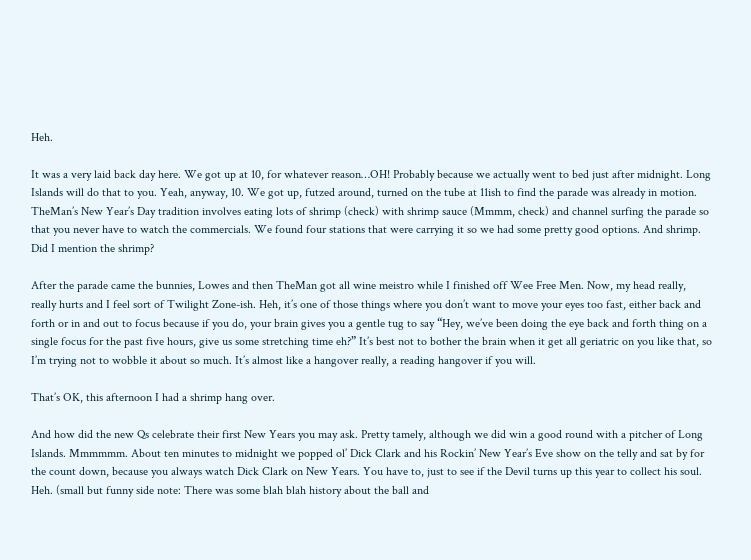Heh.

It was a very laid back day here. We got up at 10, for whatever reason…OH! Probably because we actually went to bed just after midnight. Long Islands will do that to you. Yeah, anyway, 10. We got up, futzed around, turned on the tube at 11ish to find the parade was already in motion. TheMan’s New Year’s Day tradition involves eating lots of shrimp (check) with shrimp sauce (Mmmm, check) and channel surfing the parade so that you never have to watch the commercials. We found four stations that were carrying it so we had some pretty good options. And shrimp. Did I mention the shrimp?

After the parade came the bunnies, Lowes and then TheMan got all wine meistro while I finished off Wee Free Men. Now, my head really, really hurts and I feel sort of Twilight Zone-ish. Heh, it’s one of those things where you don’t want to move your eyes too fast, either back and forth or in and out to focus because if you do, your brain gives you a gentle tug to say “Hey, we’ve been doing the eye back and forth thing on a single focus for the past five hours, give us some stretching time eh?” It’s best not to bother the brain when it get all geriatric on you like that, so I’m trying not to wobble it about so much. It’s almost like a hangover really, a reading hangover if you will.

That’s OK, this afternoon I had a shrimp hang over.

And how did the new Qs celebrate their first New Years you may ask. Pretty tamely, although we did win a good round with a pitcher of Long Islands. Mmmmmm. About ten minutes to midnight we popped ol’ Dick Clark and his Rockin’ New Year’s Eve show on the telly and sat by for the count down, because you always watch Dick Clark on New Years. You have to, just to see if the Devil turns up this year to collect his soul. Heh. (small but funny side note: There was some blah blah history about the ball and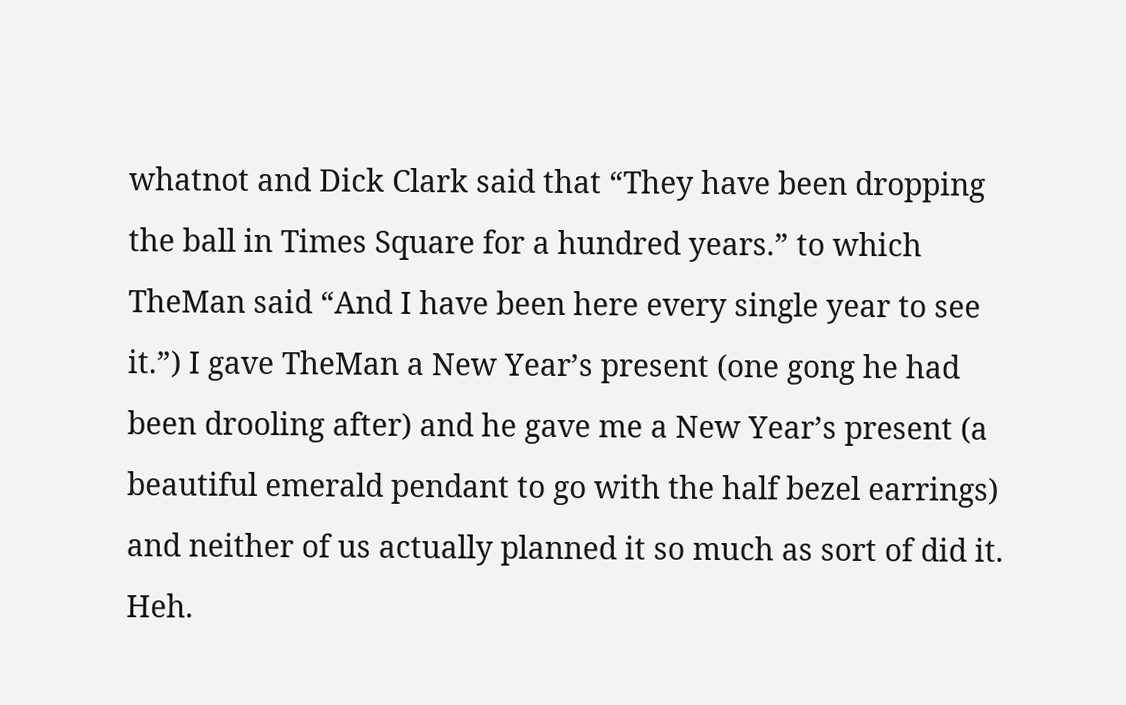whatnot and Dick Clark said that “They have been dropping the ball in Times Square for a hundred years.” to which TheMan said “And I have been here every single year to see it.”) I gave TheMan a New Year’s present (one gong he had been drooling after) and he gave me a New Year’s present (a beautiful emerald pendant to go with the half bezel earrings) and neither of us actually planned it so much as sort of did it. Heh.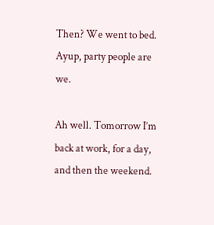Then? We went to bed. Ayup, party people are we.

Ah well. Tomorrow I’m back at work, for a day, and then the weekend.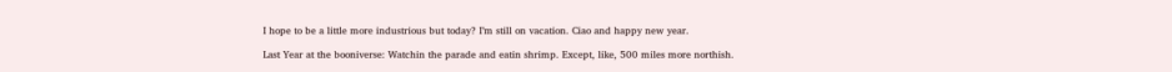I hope to be a little more industrious but today? I’m still on vacation. Ciao and happy new year.

Last Year at the booniverse: Watchin the parade and eatin shrimp. Except, like, 500 miles more northish.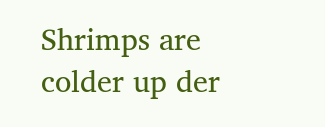Shrimps are colder up der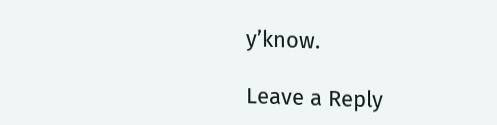y’know.

Leave a Reply